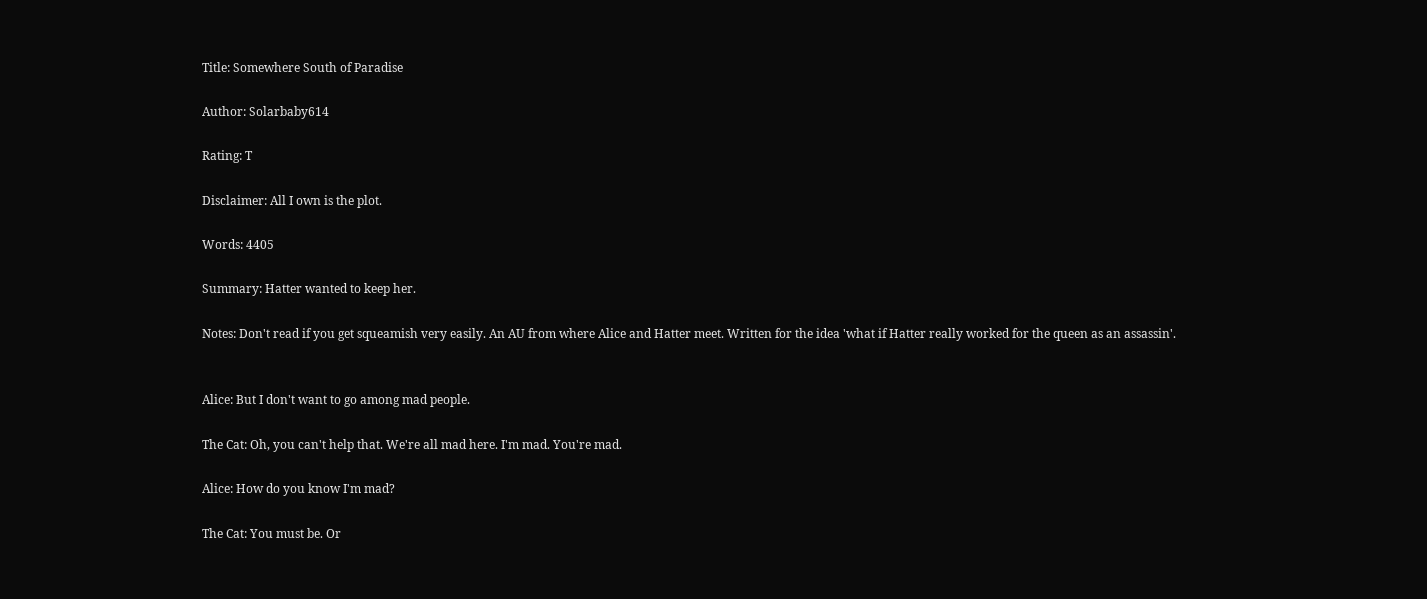Title: Somewhere South of Paradise

Author: Solarbaby614

Rating: T

Disclaimer: All I own is the plot.

Words: 4405

Summary: Hatter wanted to keep her.

Notes: Don't read if you get squeamish very easily. An AU from where Alice and Hatter meet. Written for the idea 'what if Hatter really worked for the queen as an assassin'.


Alice: But I don't want to go among mad people.

The Cat: Oh, you can't help that. We're all mad here. I'm mad. You're mad.

Alice: How do you know I'm mad?

The Cat: You must be. Or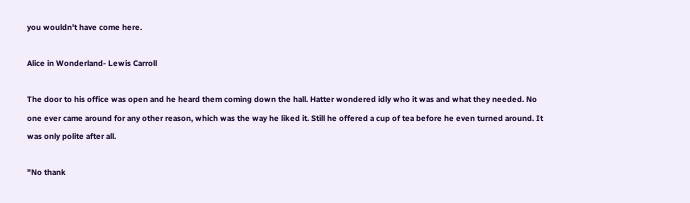you wouldn't have come here.

Alice in Wonderland- Lewis Carroll

The door to his office was open and he heard them coming down the hall. Hatter wondered idly who it was and what they needed. No one ever came around for any other reason, which was the way he liked it. Still he offered a cup of tea before he even turned around. It was only polite after all.

"No thank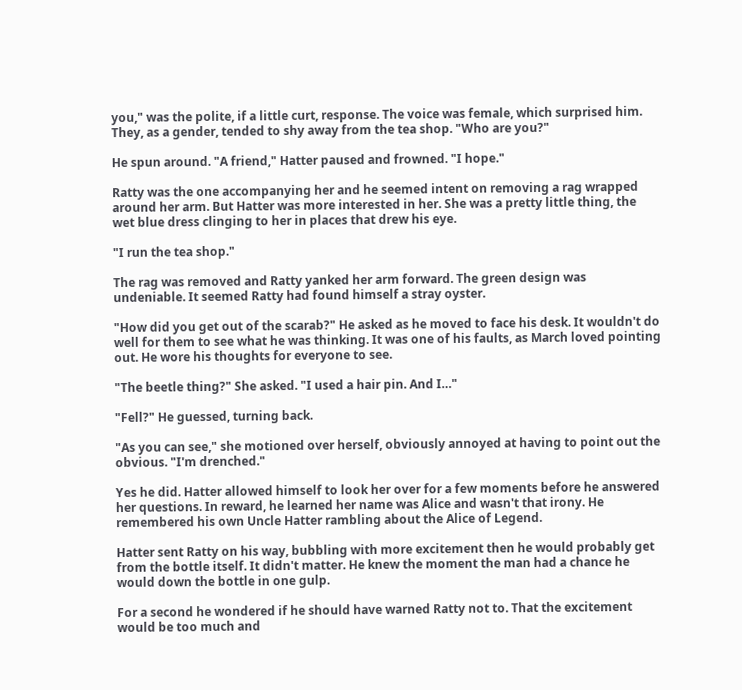you," was the polite, if a little curt, response. The voice was female, which surprised him. They, as a gender, tended to shy away from the tea shop. "Who are you?"

He spun around. "A friend," Hatter paused and frowned. "I hope."

Ratty was the one accompanying her and he seemed intent on removing a rag wrapped around her arm. But Hatter was more interested in her. She was a pretty little thing, the wet blue dress clinging to her in places that drew his eye.

"I run the tea shop."

The rag was removed and Ratty yanked her arm forward. The green design was undeniable. It seemed Ratty had found himself a stray oyster.

"How did you get out of the scarab?" He asked as he moved to face his desk. It wouldn't do well for them to see what he was thinking. It was one of his faults, as March loved pointing out. He wore his thoughts for everyone to see.

"The beetle thing?" She asked. "I used a hair pin. And I…"

"Fell?" He guessed, turning back.

"As you can see," she motioned over herself, obviously annoyed at having to point out the obvious. "I'm drenched."

Yes he did. Hatter allowed himself to look her over for a few moments before he answered her questions. In reward, he learned her name was Alice and wasn't that irony. He remembered his own Uncle Hatter rambling about the Alice of Legend.

Hatter sent Ratty on his way, bubbling with more excitement then he would probably get from the bottle itself. It didn't matter. He knew the moment the man had a chance he would down the bottle in one gulp.

For a second he wondered if he should have warned Ratty not to. That the excitement would be too much and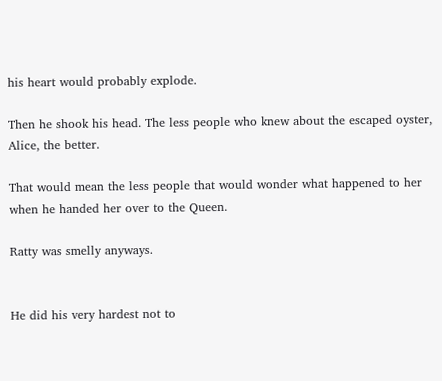his heart would probably explode.

Then he shook his head. The less people who knew about the escaped oyster, Alice, the better.

That would mean the less people that would wonder what happened to her when he handed her over to the Queen.

Ratty was smelly anyways.


He did his very hardest not to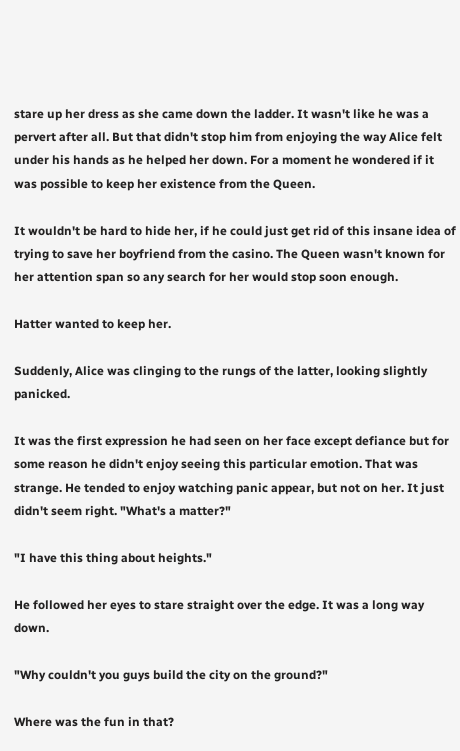stare up her dress as she came down the ladder. It wasn't like he was a pervert after all. But that didn't stop him from enjoying the way Alice felt under his hands as he helped her down. For a moment he wondered if it was possible to keep her existence from the Queen.

It wouldn't be hard to hide her, if he could just get rid of this insane idea of trying to save her boyfriend from the casino. The Queen wasn't known for her attention span so any search for her would stop soon enough.

Hatter wanted to keep her.

Suddenly, Alice was clinging to the rungs of the latter, looking slightly panicked.

It was the first expression he had seen on her face except defiance but for some reason he didn't enjoy seeing this particular emotion. That was strange. He tended to enjoy watching panic appear, but not on her. It just didn't seem right. "What's a matter?"

"I have this thing about heights."

He followed her eyes to stare straight over the edge. It was a long way down.

"Why couldn't you guys build the city on the ground?"

Where was the fun in that?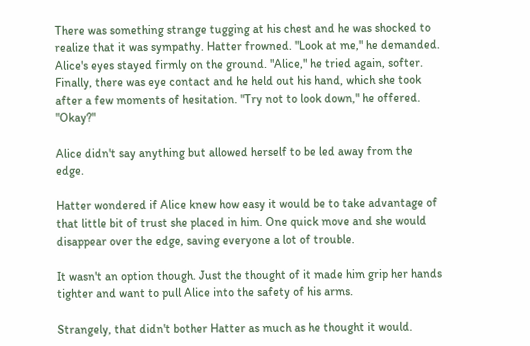There was something strange tugging at his chest and he was shocked to realize that it was sympathy. Hatter frowned. "Look at me," he demanded. Alice's eyes stayed firmly on the ground. "Alice," he tried again, softer. Finally, there was eye contact and he held out his hand, which she took after a few moments of hesitation. "Try not to look down," he offered. "Okay?"

Alice didn't say anything but allowed herself to be led away from the edge.

Hatter wondered if Alice knew how easy it would be to take advantage of that little bit of trust she placed in him. One quick move and she would disappear over the edge, saving everyone a lot of trouble.

It wasn't an option though. Just the thought of it made him grip her hands tighter and want to pull Alice into the safety of his arms.

Strangely, that didn't bother Hatter as much as he thought it would.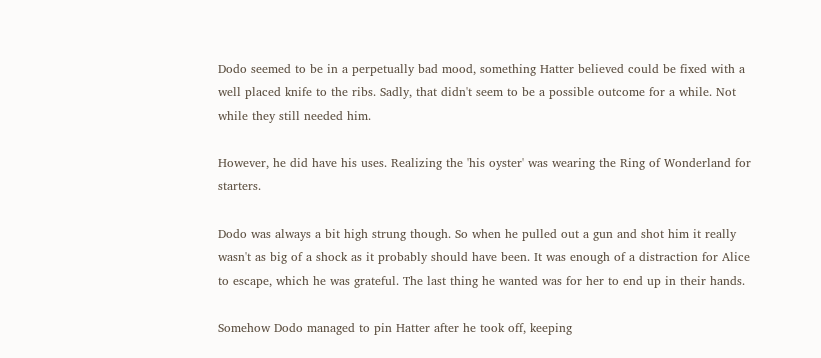Dodo seemed to be in a perpetually bad mood, something Hatter believed could be fixed with a well placed knife to the ribs. Sadly, that didn't seem to be a possible outcome for a while. Not while they still needed him.

However, he did have his uses. Realizing the 'his oyster' was wearing the Ring of Wonderland for starters.

Dodo was always a bit high strung though. So when he pulled out a gun and shot him it really wasn't as big of a shock as it probably should have been. It was enough of a distraction for Alice to escape, which he was grateful. The last thing he wanted was for her to end up in their hands.

Somehow Dodo managed to pin Hatter after he took off, keeping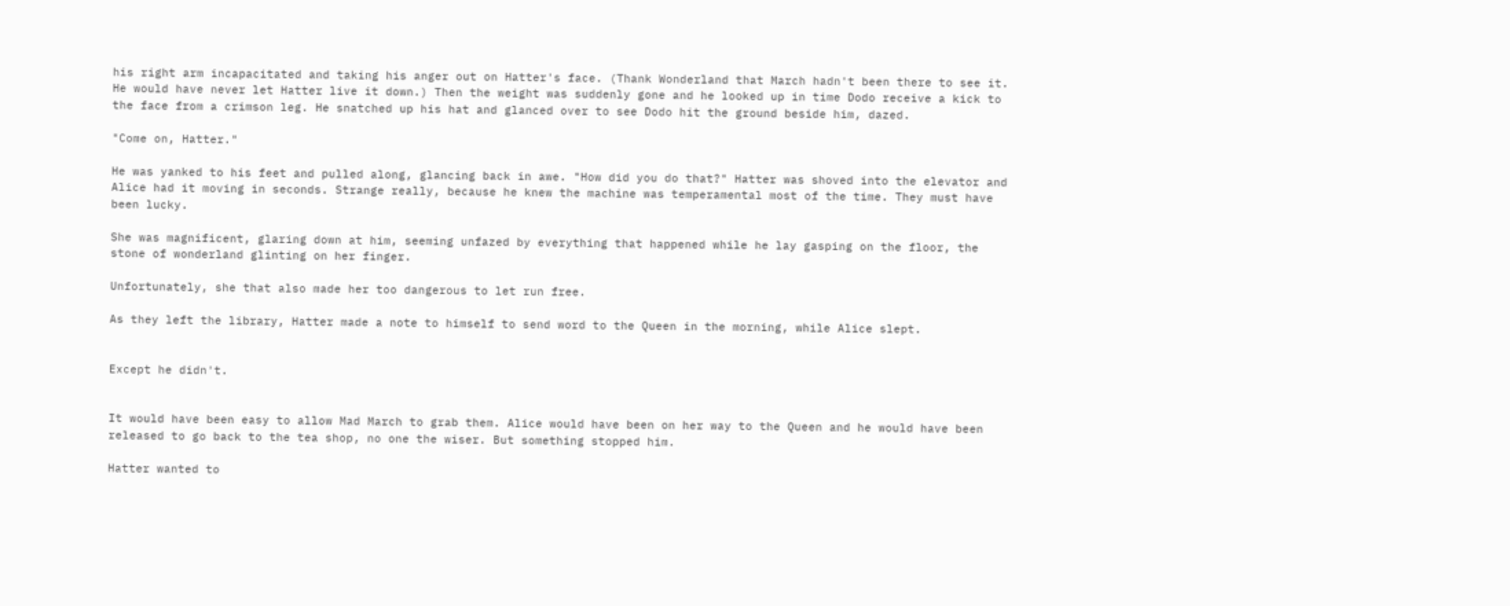his right arm incapacitated and taking his anger out on Hatter's face. (Thank Wonderland that March hadn't been there to see it. He would have never let Hatter live it down.) Then the weight was suddenly gone and he looked up in time Dodo receive a kick to the face from a crimson leg. He snatched up his hat and glanced over to see Dodo hit the ground beside him, dazed.

"Come on, Hatter."

He was yanked to his feet and pulled along, glancing back in awe. "How did you do that?" Hatter was shoved into the elevator and Alice had it moving in seconds. Strange really, because he knew the machine was temperamental most of the time. They must have been lucky.

She was magnificent, glaring down at him, seeming unfazed by everything that happened while he lay gasping on the floor, the stone of wonderland glinting on her finger.

Unfortunately, she that also made her too dangerous to let run free.

As they left the library, Hatter made a note to himself to send word to the Queen in the morning, while Alice slept.


Except he didn't.


It would have been easy to allow Mad March to grab them. Alice would have been on her way to the Queen and he would have been released to go back to the tea shop, no one the wiser. But something stopped him.

Hatter wanted to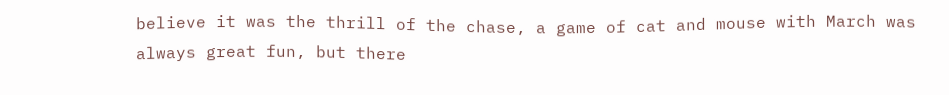believe it was the thrill of the chase, a game of cat and mouse with March was always great fun, but there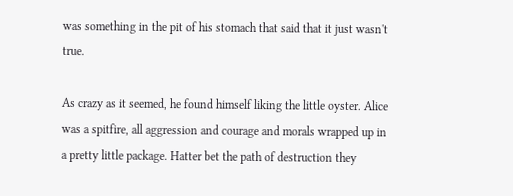was something in the pit of his stomach that said that it just wasn't true.

As crazy as it seemed, he found himself liking the little oyster. Alice was a spitfire, all aggression and courage and morals wrapped up in a pretty little package. Hatter bet the path of destruction they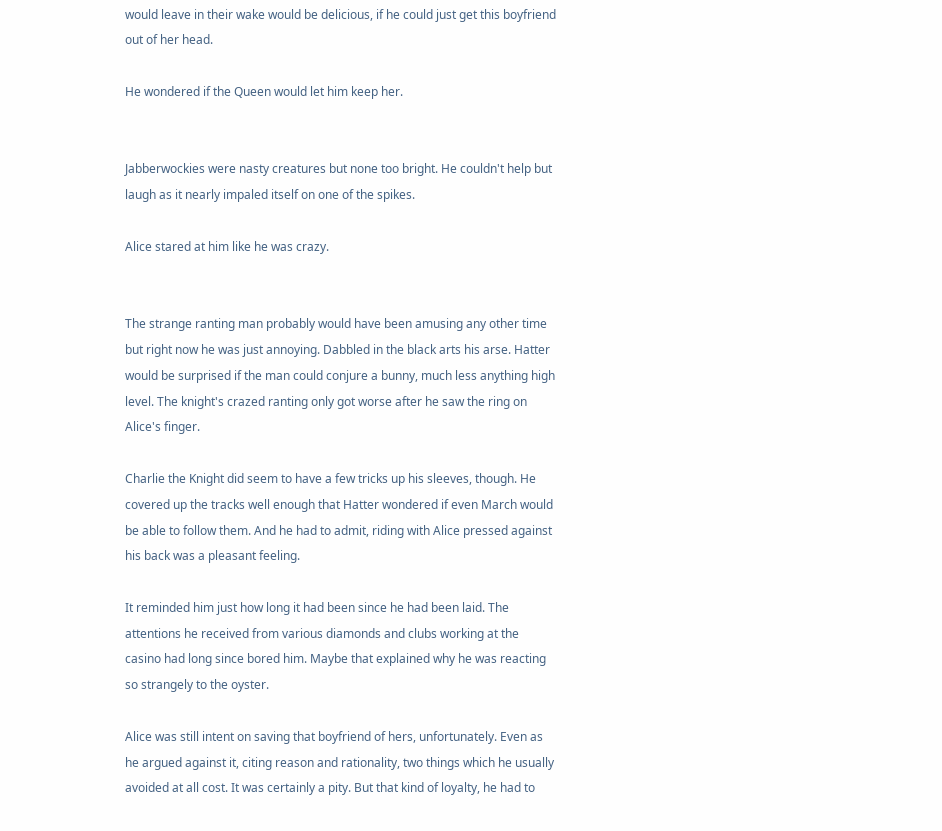would leave in their wake would be delicious, if he could just get this boyfriend out of her head.

He wondered if the Queen would let him keep her.


Jabberwockies were nasty creatures but none too bright. He couldn't help but laugh as it nearly impaled itself on one of the spikes.

Alice stared at him like he was crazy.


The strange ranting man probably would have been amusing any other time but right now he was just annoying. Dabbled in the black arts his arse. Hatter would be surprised if the man could conjure a bunny, much less anything high level. The knight's crazed ranting only got worse after he saw the ring on Alice's finger.

Charlie the Knight did seem to have a few tricks up his sleeves, though. He covered up the tracks well enough that Hatter wondered if even March would be able to follow them. And he had to admit, riding with Alice pressed against his back was a pleasant feeling.

It reminded him just how long it had been since he had been laid. The attentions he received from various diamonds and clubs working at the casino had long since bored him. Maybe that explained why he was reacting so strangely to the oyster.

Alice was still intent on saving that boyfriend of hers, unfortunately. Even as he argued against it, citing reason and rationality, two things which he usually avoided at all cost. It was certainly a pity. But that kind of loyalty, he had to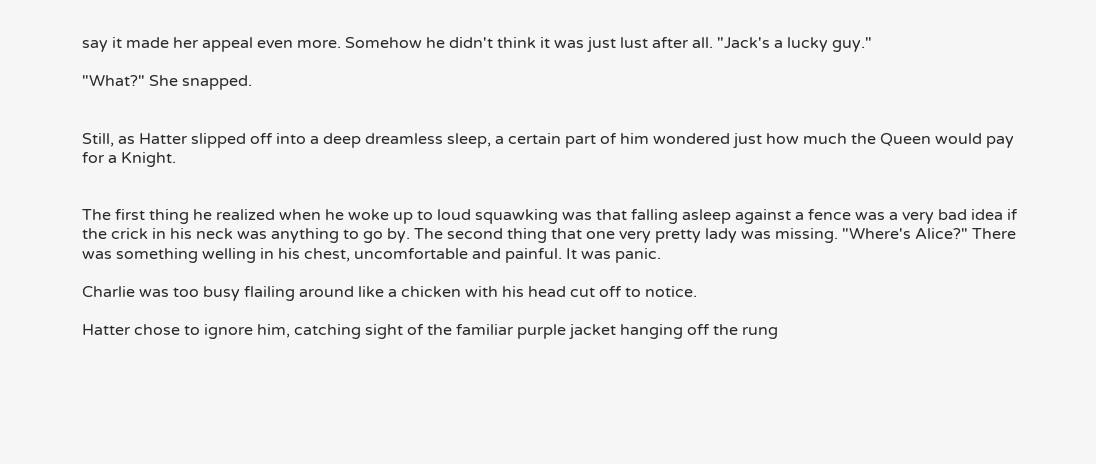say it made her appeal even more. Somehow he didn't think it was just lust after all. "Jack's a lucky guy."

"What?" She snapped.


Still, as Hatter slipped off into a deep dreamless sleep, a certain part of him wondered just how much the Queen would pay for a Knight.


The first thing he realized when he woke up to loud squawking was that falling asleep against a fence was a very bad idea if the crick in his neck was anything to go by. The second thing that one very pretty lady was missing. "Where's Alice?" There was something welling in his chest, uncomfortable and painful. It was panic.

Charlie was too busy flailing around like a chicken with his head cut off to notice.

Hatter chose to ignore him, catching sight of the familiar purple jacket hanging off the rung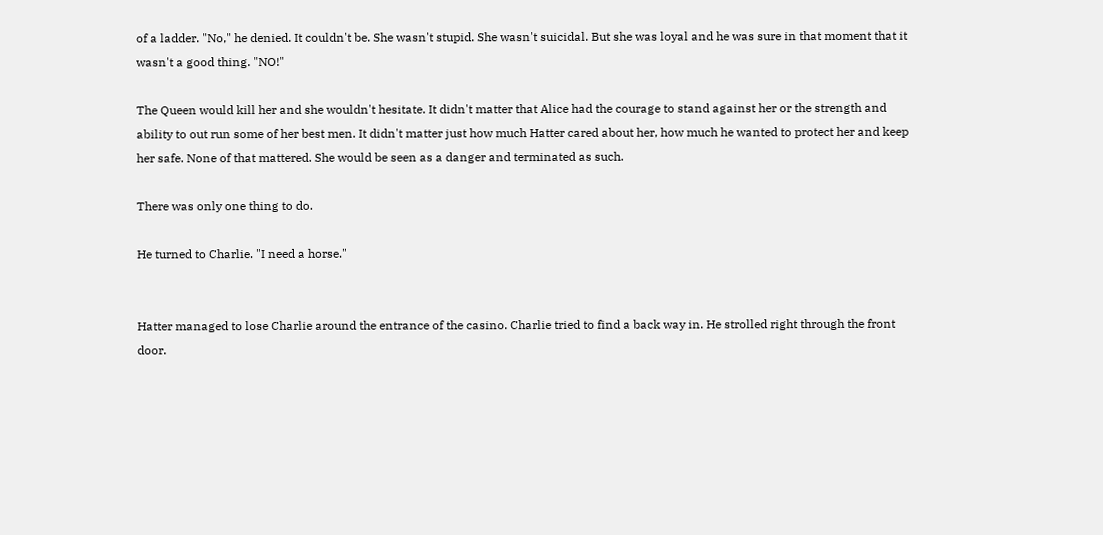of a ladder. "No," he denied. It couldn't be. She wasn't stupid. She wasn't suicidal. But she was loyal and he was sure in that moment that it wasn't a good thing. "NO!"

The Queen would kill her and she wouldn't hesitate. It didn't matter that Alice had the courage to stand against her or the strength and ability to out run some of her best men. It didn't matter just how much Hatter cared about her, how much he wanted to protect her and keep her safe. None of that mattered. She would be seen as a danger and terminated as such.

There was only one thing to do.

He turned to Charlie. "I need a horse."


Hatter managed to lose Charlie around the entrance of the casino. Charlie tried to find a back way in. He strolled right through the front door.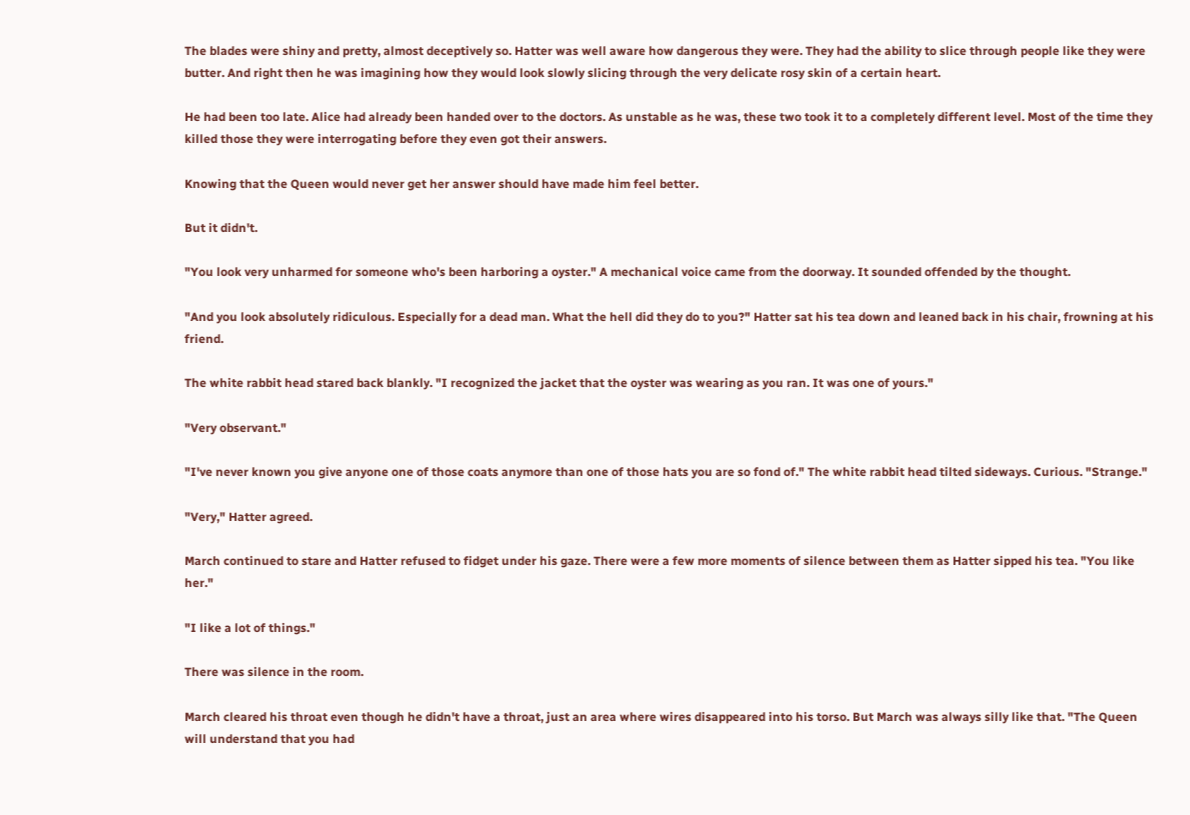The blades were shiny and pretty, almost deceptively so. Hatter was well aware how dangerous they were. They had the ability to slice through people like they were butter. And right then he was imagining how they would look slowly slicing through the very delicate rosy skin of a certain heart.

He had been too late. Alice had already been handed over to the doctors. As unstable as he was, these two took it to a completely different level. Most of the time they killed those they were interrogating before they even got their answers.

Knowing that the Queen would never get her answer should have made him feel better.

But it didn't.

"You look very unharmed for someone who's been harboring a oyster." A mechanical voice came from the doorway. It sounded offended by the thought.

"And you look absolutely ridiculous. Especially for a dead man. What the hell did they do to you?" Hatter sat his tea down and leaned back in his chair, frowning at his friend.

The white rabbit head stared back blankly. "I recognized the jacket that the oyster was wearing as you ran. It was one of yours."

"Very observant."

"I've never known you give anyone one of those coats anymore than one of those hats you are so fond of." The white rabbit head tilted sideways. Curious. "Strange."

"Very," Hatter agreed.

March continued to stare and Hatter refused to fidget under his gaze. There were a few more moments of silence between them as Hatter sipped his tea. "You like her."

"I like a lot of things."

There was silence in the room.

March cleared his throat even though he didn't have a throat, just an area where wires disappeared into his torso. But March was always silly like that. "The Queen will understand that you had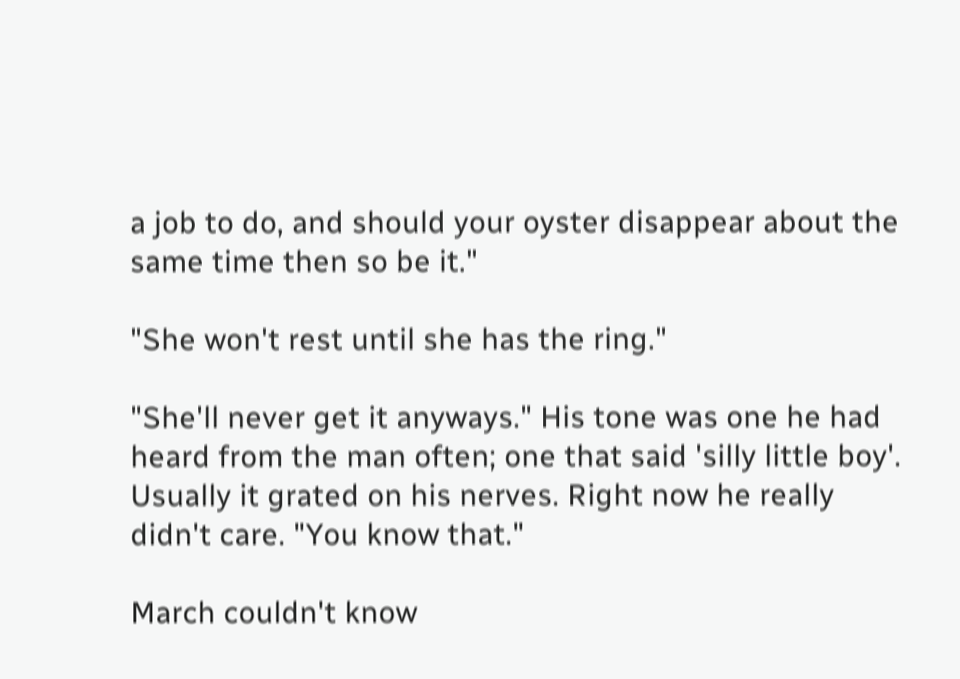a job to do, and should your oyster disappear about the same time then so be it."

"She won't rest until she has the ring."

"She'll never get it anyways." His tone was one he had heard from the man often; one that said 'silly little boy'. Usually it grated on his nerves. Right now he really didn't care. "You know that."

March couldn't know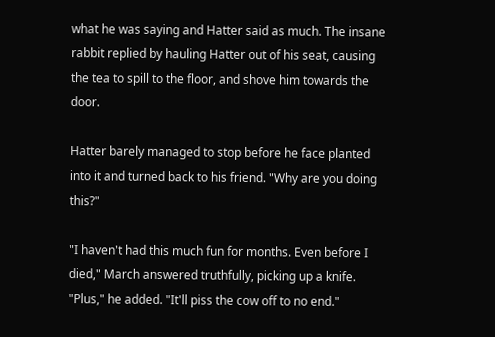what he was saying and Hatter said as much. The insane rabbit replied by hauling Hatter out of his seat, causing the tea to spill to the floor, and shove him towards the door.

Hatter barely managed to stop before he face planted into it and turned back to his friend. "Why are you doing this?"

"I haven't had this much fun for months. Even before I died," March answered truthfully, picking up a knife. "Plus," he added. "It'll piss the cow off to no end."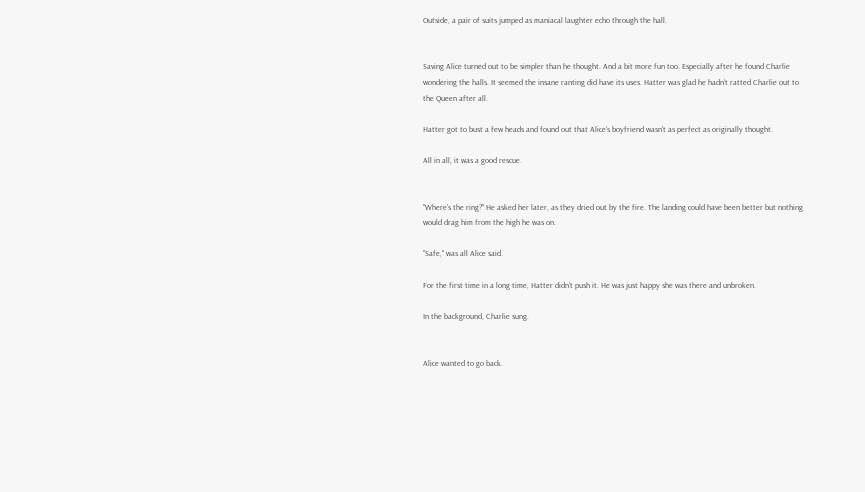Outside, a pair of suits jumped as maniacal laughter echo through the hall.


Saving Alice turned out to be simpler than he thought. And a bit more fun too. Especially after he found Charlie wondering the halls. It seemed the insane ranting did have its uses. Hatter was glad he hadn't ratted Charlie out to the Queen after all.

Hatter got to bust a few heads and found out that Alice's boyfriend wasn't as perfect as originally thought.

All in all, it was a good rescue.


"Where's the ring?" He asked her later, as they dried out by the fire. The landing could have been better but nothing would drag him from the high he was on.

"Safe," was all Alice said.

For the first time in a long time, Hatter didn't push it. He was just happy she was there and unbroken.

In the background, Charlie sung.


Alice wanted to go back.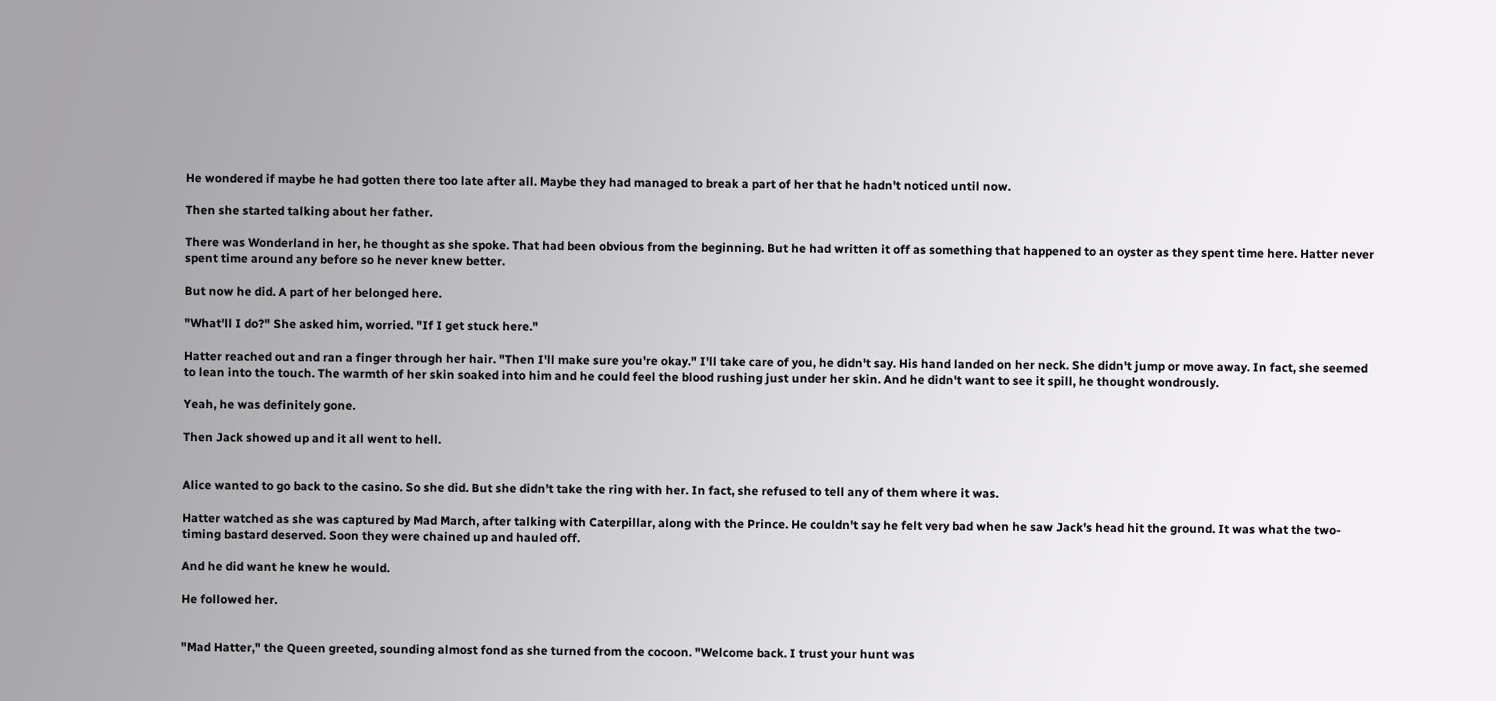He wondered if maybe he had gotten there too late after all. Maybe they had managed to break a part of her that he hadn't noticed until now.

Then she started talking about her father.

There was Wonderland in her, he thought as she spoke. That had been obvious from the beginning. But he had written it off as something that happened to an oyster as they spent time here. Hatter never spent time around any before so he never knew better.

But now he did. A part of her belonged here.

"What'll I do?" She asked him, worried. "If I get stuck here."

Hatter reached out and ran a finger through her hair. "Then I'll make sure you're okay." I'll take care of you, he didn't say. His hand landed on her neck. She didn't jump or move away. In fact, she seemed to lean into the touch. The warmth of her skin soaked into him and he could feel the blood rushing just under her skin. And he didn't want to see it spill, he thought wondrously.

Yeah, he was definitely gone.

Then Jack showed up and it all went to hell.


Alice wanted to go back to the casino. So she did. But she didn't take the ring with her. In fact, she refused to tell any of them where it was.

Hatter watched as she was captured by Mad March, after talking with Caterpillar, along with the Prince. He couldn't say he felt very bad when he saw Jack's head hit the ground. It was what the two-timing bastard deserved. Soon they were chained up and hauled off.

And he did want he knew he would.

He followed her.


"Mad Hatter," the Queen greeted, sounding almost fond as she turned from the cocoon. "Welcome back. I trust your hunt was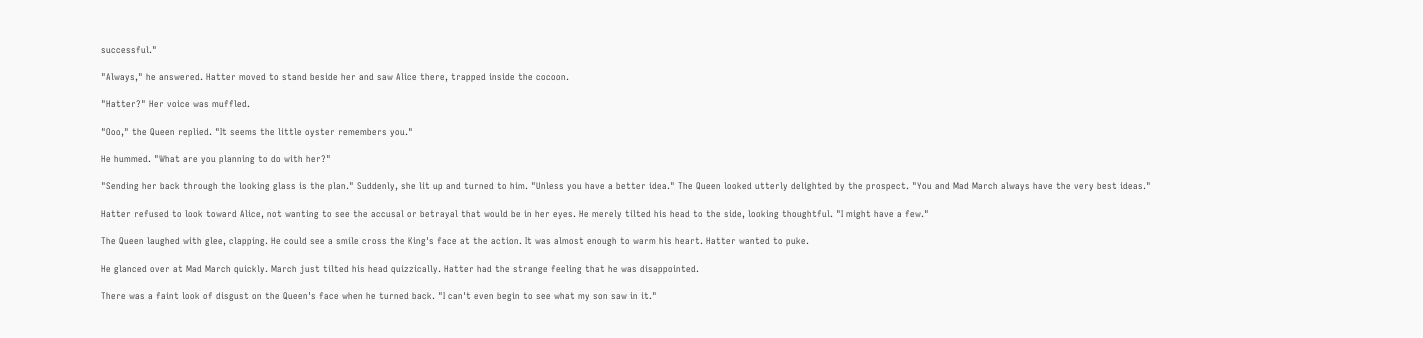successful."

"Always," he answered. Hatter moved to stand beside her and saw Alice there, trapped inside the cocoon.

"Hatter?" Her voice was muffled.

"Ooo," the Queen replied. "It seems the little oyster remembers you."

He hummed. "What are you planning to do with her?"

"Sending her back through the looking glass is the plan." Suddenly, she lit up and turned to him. "Unless you have a better idea." The Queen looked utterly delighted by the prospect. "You and Mad March always have the very best ideas."

Hatter refused to look toward Alice, not wanting to see the accusal or betrayal that would be in her eyes. He merely tilted his head to the side, looking thoughtful. "I might have a few."

The Queen laughed with glee, clapping. He could see a smile cross the King's face at the action. It was almost enough to warm his heart. Hatter wanted to puke.

He glanced over at Mad March quickly. March just tilted his head quizzically. Hatter had the strange feeling that he was disappointed.

There was a faint look of disgust on the Queen's face when he turned back. "I can't even begin to see what my son saw in it."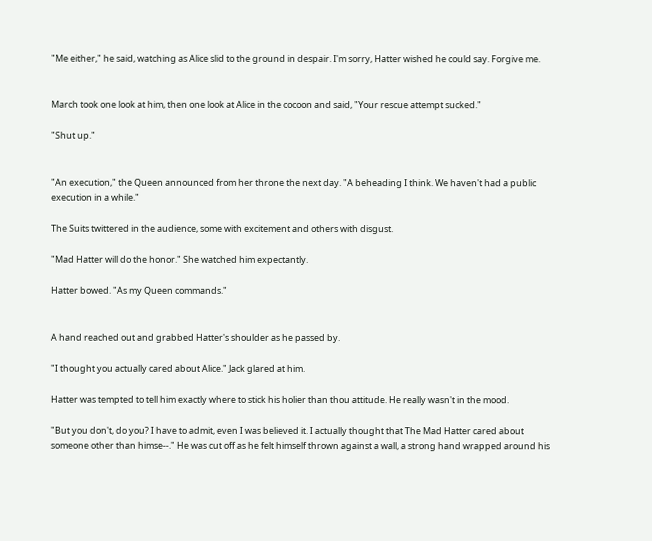"Me either," he said, watching as Alice slid to the ground in despair. I'm sorry, Hatter wished he could say. Forgive me.


March took one look at him, then one look at Alice in the cocoon and said, "Your rescue attempt sucked."

"Shut up."


"An execution," the Queen announced from her throne the next day. "A beheading I think. We haven't had a public execution in a while."

The Suits twittered in the audience, some with excitement and others with disgust.

"Mad Hatter will do the honor." She watched him expectantly.

Hatter bowed. "As my Queen commands."


A hand reached out and grabbed Hatter's shoulder as he passed by.

"I thought you actually cared about Alice." Jack glared at him.

Hatter was tempted to tell him exactly where to stick his holier than thou attitude. He really wasn't in the mood.

"But you don't, do you? I have to admit, even I was believed it. I actually thought that The Mad Hatter cared about someone other than himse--." He was cut off as he felt himself thrown against a wall, a strong hand wrapped around his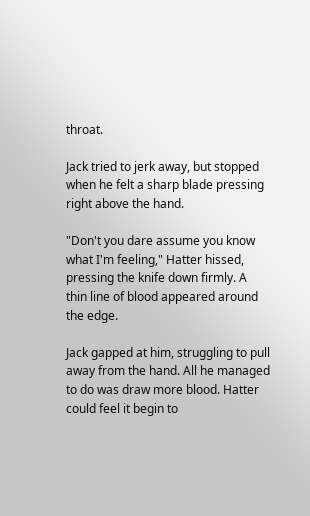throat.

Jack tried to jerk away, but stopped when he felt a sharp blade pressing right above the hand.

"Don't you dare assume you know what I'm feeling," Hatter hissed, pressing the knife down firmly. A thin line of blood appeared around the edge.

Jack gapped at him, struggling to pull away from the hand. All he managed to do was draw more blood. Hatter could feel it begin to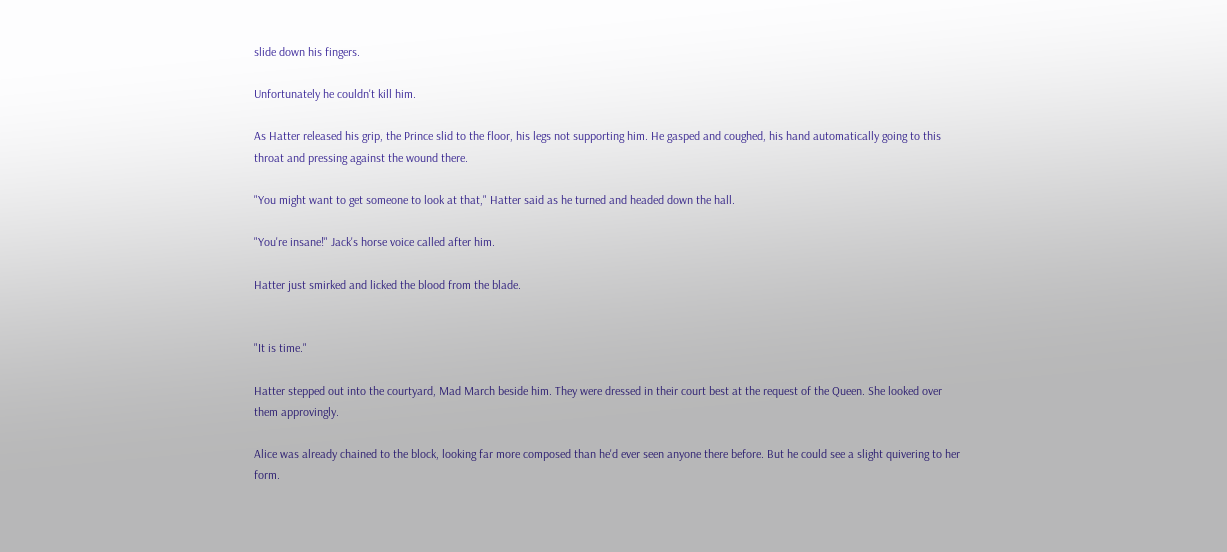slide down his fingers.

Unfortunately he couldn't kill him.

As Hatter released his grip, the Prince slid to the floor, his legs not supporting him. He gasped and coughed, his hand automatically going to this throat and pressing against the wound there.

"You might want to get someone to look at that," Hatter said as he turned and headed down the hall.

"You're insane!" Jack's horse voice called after him.

Hatter just smirked and licked the blood from the blade.


"It is time."

Hatter stepped out into the courtyard, Mad March beside him. They were dressed in their court best at the request of the Queen. She looked over them approvingly.

Alice was already chained to the block, looking far more composed than he'd ever seen anyone there before. But he could see a slight quivering to her form.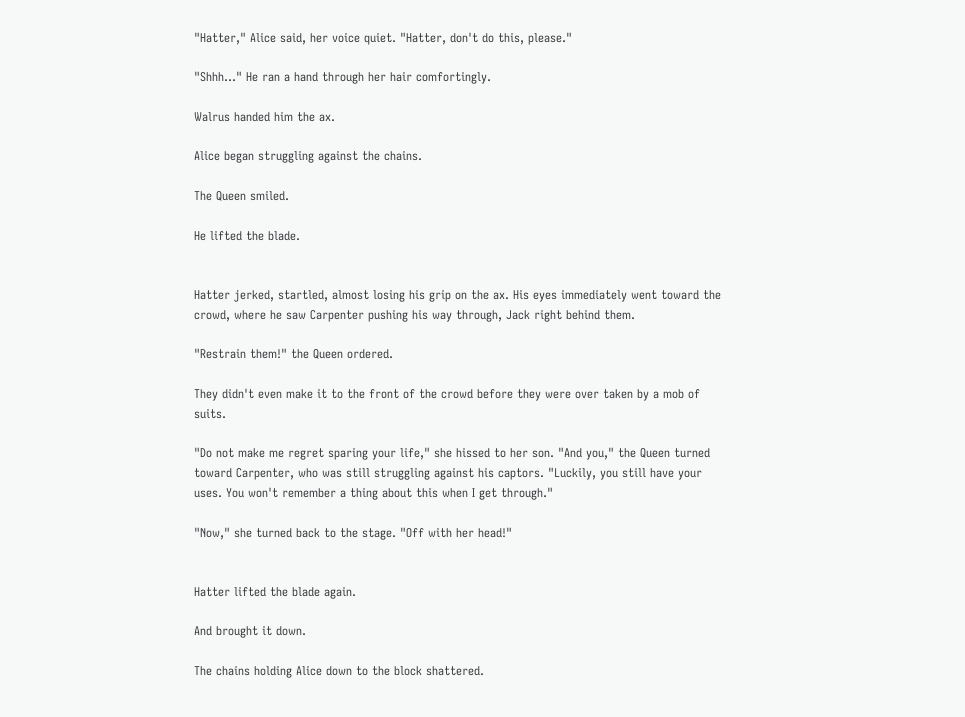"Hatter," Alice said, her voice quiet. "Hatter, don't do this, please."

"Shhh…" He ran a hand through her hair comfortingly.

Walrus handed him the ax.

Alice began struggling against the chains.

The Queen smiled.

He lifted the blade.


Hatter jerked, startled, almost losing his grip on the ax. His eyes immediately went toward the crowd, where he saw Carpenter pushing his way through, Jack right behind them.

"Restrain them!" the Queen ordered.

They didn't even make it to the front of the crowd before they were over taken by a mob of suits.

"Do not make me regret sparing your life," she hissed to her son. "And you," the Queen turned toward Carpenter, who was still struggling against his captors. "Luckily, you still have your uses. You won't remember a thing about this when I get through."

"Now," she turned back to the stage. "Off with her head!"


Hatter lifted the blade again.

And brought it down.

The chains holding Alice down to the block shattered.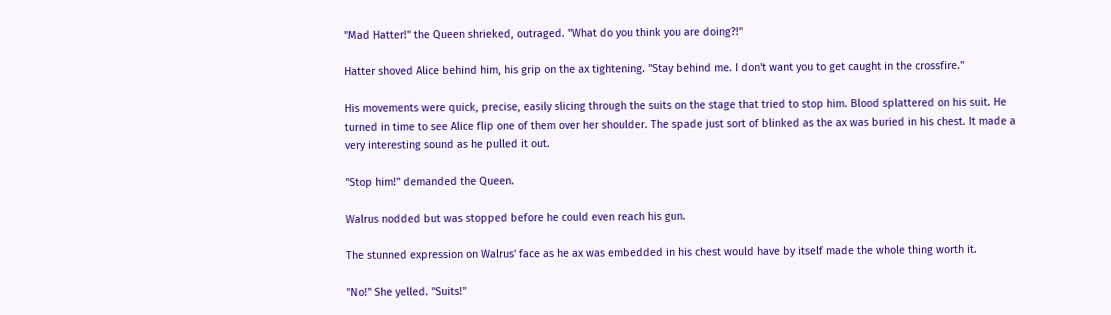"Mad Hatter!" the Queen shrieked, outraged. "What do you think you are doing?!"

Hatter shoved Alice behind him, his grip on the ax tightening. "Stay behind me. I don't want you to get caught in the crossfire."

His movements were quick, precise, easily slicing through the suits on the stage that tried to stop him. Blood splattered on his suit. He turned in time to see Alice flip one of them over her shoulder. The spade just sort of blinked as the ax was buried in his chest. It made a very interesting sound as he pulled it out.

"Stop him!" demanded the Queen.

Walrus nodded but was stopped before he could even reach his gun.

The stunned expression on Walrus' face as he ax was embedded in his chest would have by itself made the whole thing worth it.

"No!" She yelled. "Suits!"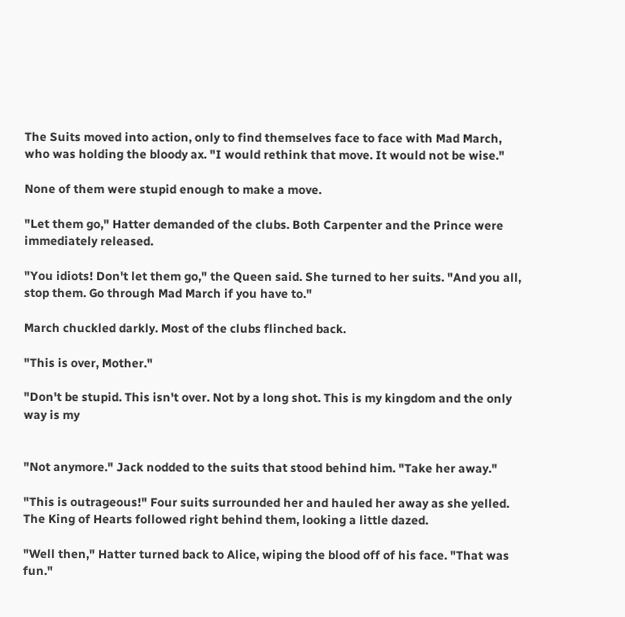The Suits moved into action, only to find themselves face to face with Mad March, who was holding the bloody ax. "I would rethink that move. It would not be wise."

None of them were stupid enough to make a move.

"Let them go," Hatter demanded of the clubs. Both Carpenter and the Prince were immediately released.

"You idiots! Don't let them go," the Queen said. She turned to her suits. "And you all, stop them. Go through Mad March if you have to."

March chuckled darkly. Most of the clubs flinched back.

"This is over, Mother."

"Don't be stupid. This isn't over. Not by a long shot. This is my kingdom and the only way is my


"Not anymore." Jack nodded to the suits that stood behind him. "Take her away."

"This is outrageous!" Four suits surrounded her and hauled her away as she yelled. The King of Hearts followed right behind them, looking a little dazed.

"Well then," Hatter turned back to Alice, wiping the blood off of his face. "That was fun."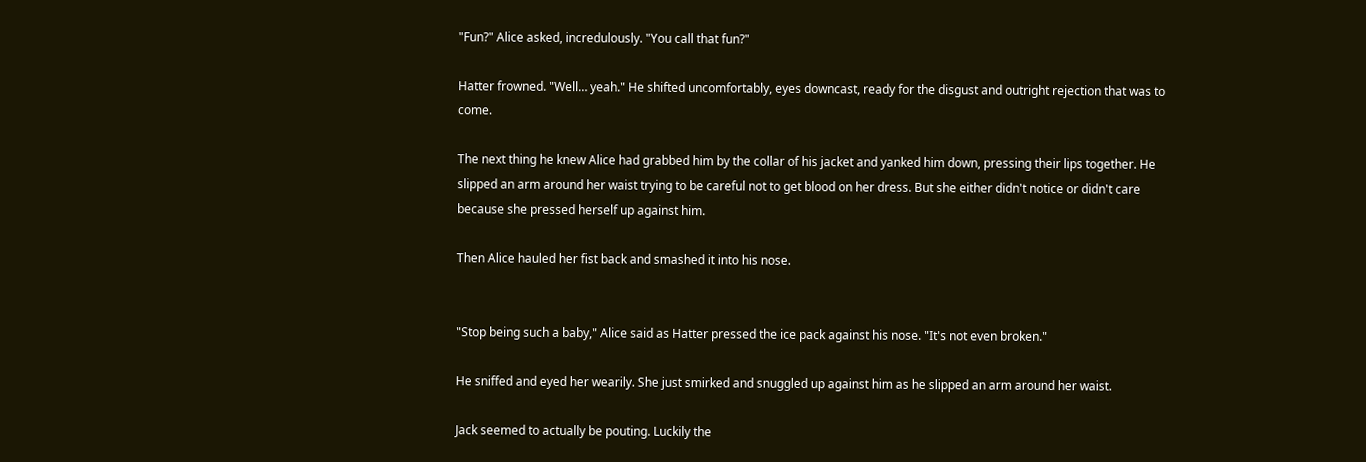"Fun?" Alice asked, incredulously. "You call that fun?"

Hatter frowned. "Well… yeah." He shifted uncomfortably, eyes downcast, ready for the disgust and outright rejection that was to come.

The next thing he knew Alice had grabbed him by the collar of his jacket and yanked him down, pressing their lips together. He slipped an arm around her waist trying to be careful not to get blood on her dress. But she either didn't notice or didn't care because she pressed herself up against him.

Then Alice hauled her fist back and smashed it into his nose.


"Stop being such a baby," Alice said as Hatter pressed the ice pack against his nose. "It's not even broken."

He sniffed and eyed her wearily. She just smirked and snuggled up against him as he slipped an arm around her waist.

Jack seemed to actually be pouting. Luckily the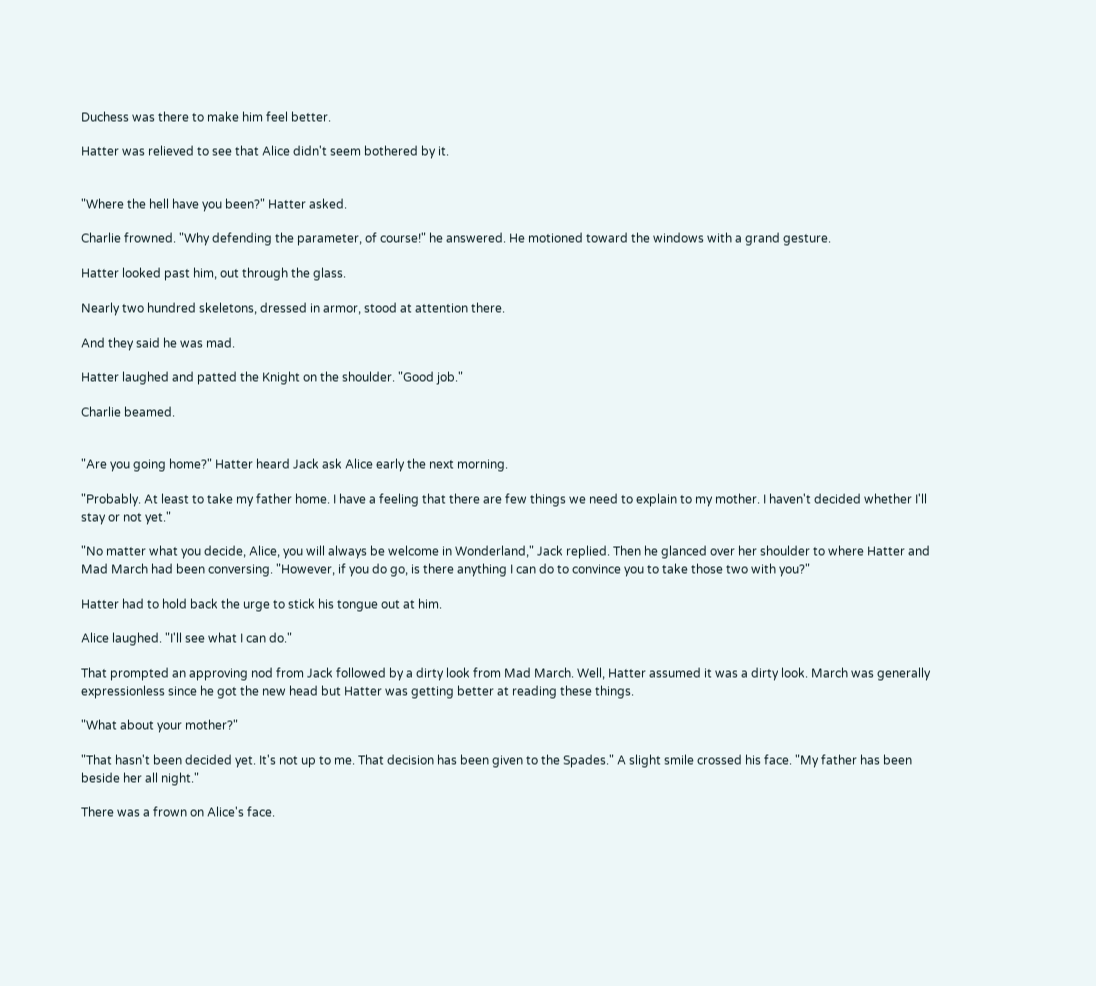Duchess was there to make him feel better.

Hatter was relieved to see that Alice didn't seem bothered by it.


"Where the hell have you been?" Hatter asked.

Charlie frowned. "Why defending the parameter, of course!" he answered. He motioned toward the windows with a grand gesture.

Hatter looked past him, out through the glass.

Nearly two hundred skeletons, dressed in armor, stood at attention there.

And they said he was mad.

Hatter laughed and patted the Knight on the shoulder. "Good job."

Charlie beamed.


"Are you going home?" Hatter heard Jack ask Alice early the next morning.

"Probably. At least to take my father home. I have a feeling that there are few things we need to explain to my mother. I haven't decided whether I'll stay or not yet."

"No matter what you decide, Alice, you will always be welcome in Wonderland," Jack replied. Then he glanced over her shoulder to where Hatter and Mad March had been conversing. "However, if you do go, is there anything I can do to convince you to take those two with you?"

Hatter had to hold back the urge to stick his tongue out at him.

Alice laughed. "I'll see what I can do."

That prompted an approving nod from Jack followed by a dirty look from Mad March. Well, Hatter assumed it was a dirty look. March was generally expressionless since he got the new head but Hatter was getting better at reading these things.

"What about your mother?"

"That hasn't been decided yet. It's not up to me. That decision has been given to the Spades." A slight smile crossed his face. "My father has been beside her all night."

There was a frown on Alice's face.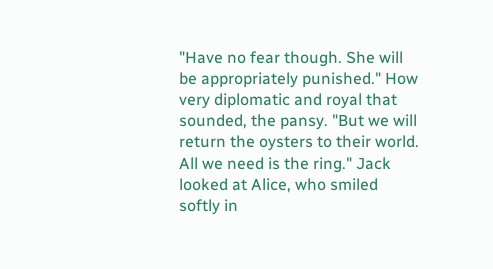"Have no fear though. She will be appropriately punished." How very diplomatic and royal that sounded, the pansy. "But we will return the oysters to their world. All we need is the ring." Jack looked at Alice, who smiled softly in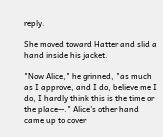reply.

She moved toward Hatter and slid a hand inside his jacket.

"Now Alice," he grinned, "as much as I approve, and I do, believe me I do, I hardly think this is the time or the place--." Alice's other hand came up to cover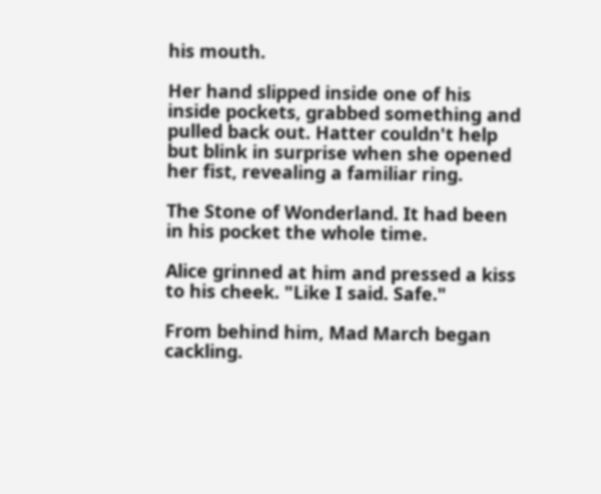his mouth.

Her hand slipped inside one of his inside pockets, grabbed something and pulled back out. Hatter couldn't help but blink in surprise when she opened her fist, revealing a familiar ring.

The Stone of Wonderland. It had been in his pocket the whole time.

Alice grinned at him and pressed a kiss to his cheek. "Like I said. Safe."

From behind him, Mad March began cackling.